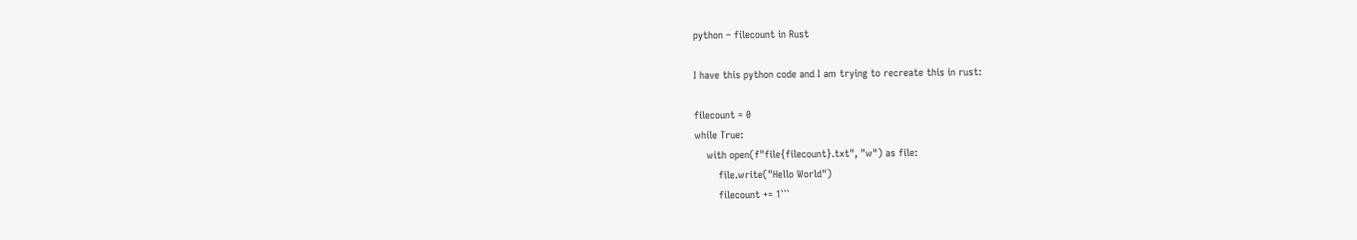python – filecount in Rust

I have this python code and I am trying to recreate this in rust:

filecount = 0
while True:
    with open(f"file{filecount}.txt", "w") as file:
        file.write("Hello World")
        filecount += 1```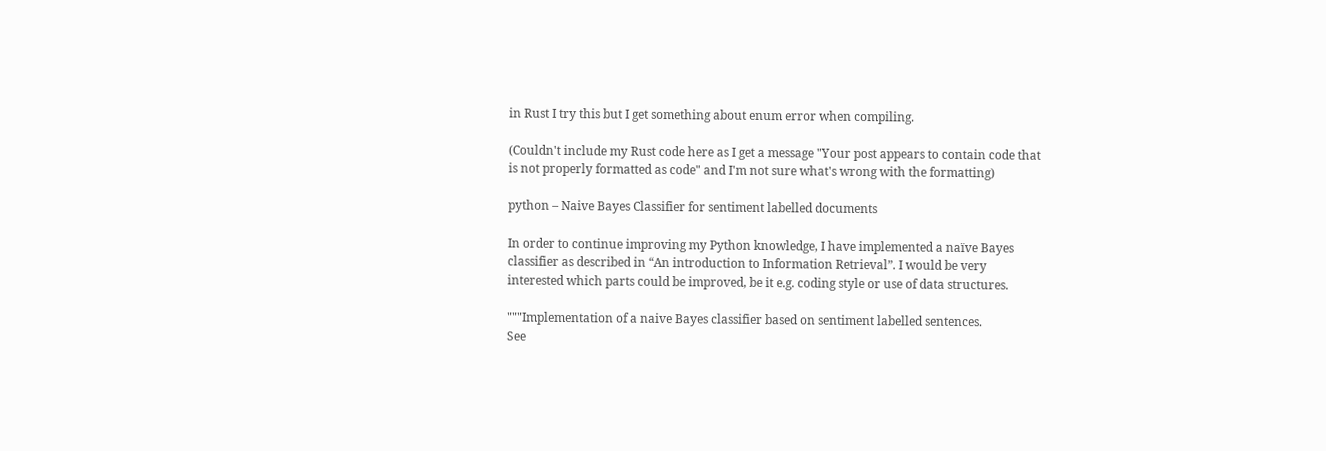in Rust I try this but I get something about enum error when compiling.

(Couldn't include my Rust code here as I get a message "Your post appears to contain code that is not properly formatted as code" and I'm not sure what's wrong with the formatting)

python – Naive Bayes Classifier for sentiment labelled documents

In order to continue improving my Python knowledge, I have implemented a naïve Bayes classifier as described in “An introduction to Information Retrieval”. I would be very interested which parts could be improved, be it e.g. coding style or use of data structures.

"""Implementation of a naive Bayes classifier based on sentiment labelled sentences.
See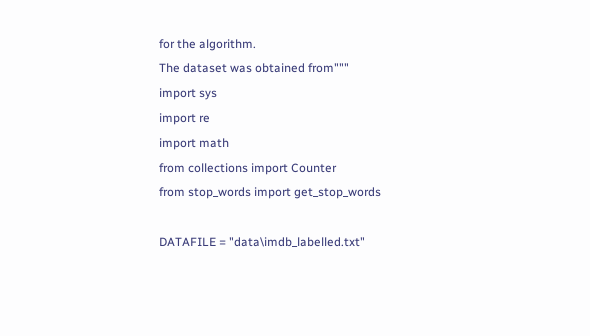for the algorithm.
The dataset was obtained from"""
import sys
import re
import math
from collections import Counter
from stop_words import get_stop_words

DATAFILE = "data\imdb_labelled.txt"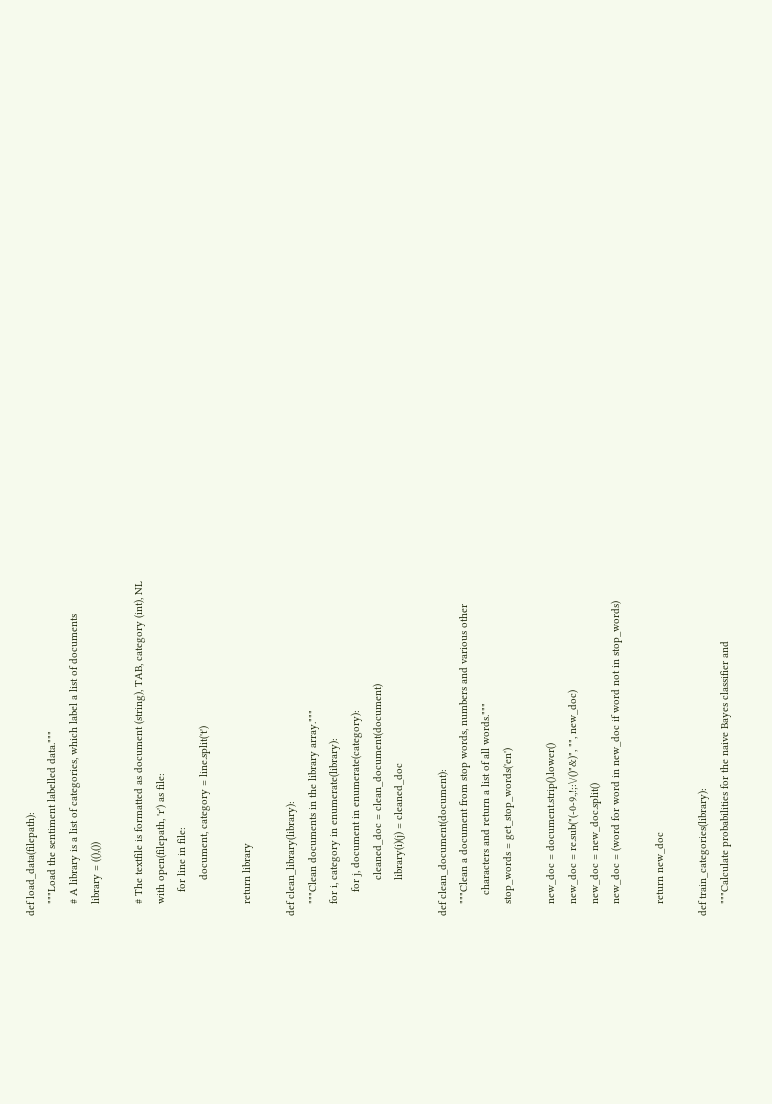def load_data(filepath):
    """Load the sentiment labelled data."""
    # A library is a list of categories, which label a list of documents
    library = ((),())

    # The textfile is formatted as document (string), TAB, category (int), NL
    with open(filepath, 'r') as file:
        for line in file:
            document, category = line.split('t')

    return library

def clean_library(library):
    """Clean documents in the library array."""
    for i, category in enumerate(library):
        for j, document in enumerate(category):
            cleaned_doc = clean_document(document)
            library(i)(j) = cleaned_doc

def clean_document(document):
    """Clean a document from stop words, numbers and various other
       characters and return a list of all words."""
    stop_words = get_stop_words('en')

    new_doc = document.strip().lower()
    new_doc = re.sub("(-0-9.,!;:\/()"&)", "", new_doc)
    new_doc = new_doc.split()
    new_doc = (word for word in new_doc if word not in stop_words)

    return new_doc

def train_categories(library):
    """Calculate probabilities for the naive Bayes classifier and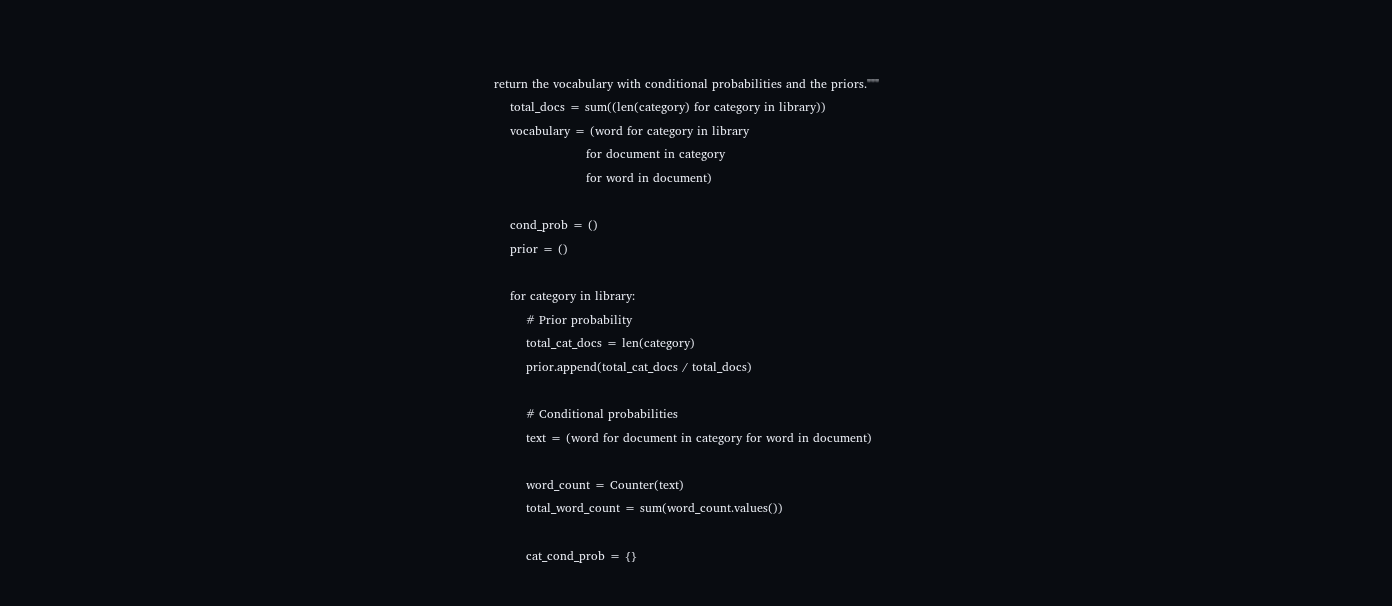return the vocabulary with conditional probabilities and the priors."""
    total_docs = sum((len(category) for category in library))
    vocabulary = (word for category in library
                       for document in category
                       for word in document)

    cond_prob = ()
    prior = ()

    for category in library:
        # Prior probability
        total_cat_docs = len(category)
        prior.append(total_cat_docs / total_docs)

        # Conditional probabilities
        text = (word for document in category for word in document)

        word_count = Counter(text)
        total_word_count = sum(word_count.values())

        cat_cond_prob = {}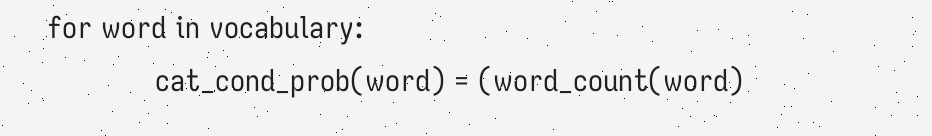for word in vocabulary:
            cat_cond_prob(word) = (word_count(word)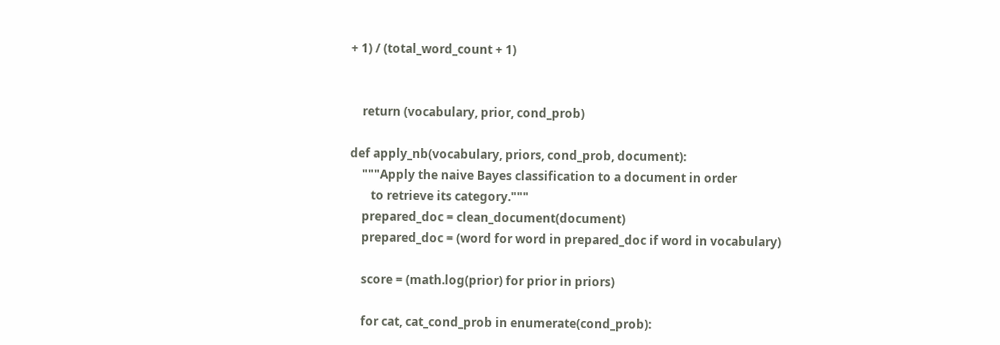+ 1) / (total_word_count + 1)


    return (vocabulary, prior, cond_prob)

def apply_nb(vocabulary, priors, cond_prob, document):
    """Apply the naive Bayes classification to a document in order
       to retrieve its category."""
    prepared_doc = clean_document(document)
    prepared_doc = (word for word in prepared_doc if word in vocabulary)

    score = (math.log(prior) for prior in priors)

    for cat, cat_cond_prob in enumerate(cond_prob):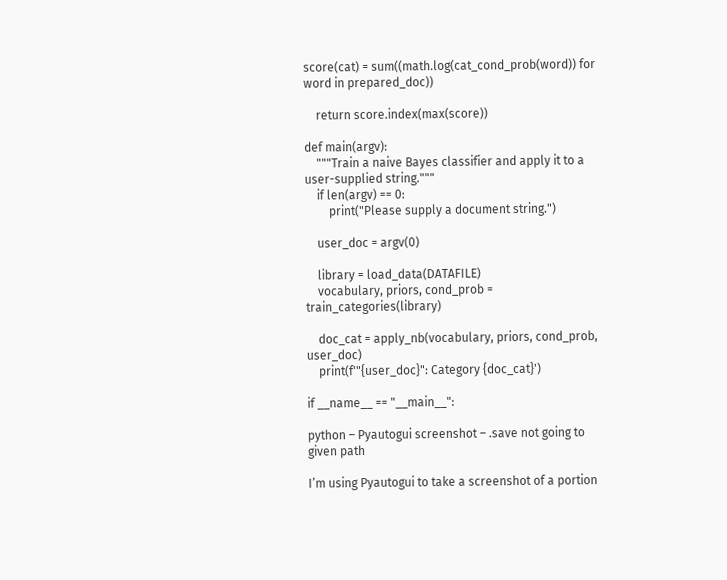score(cat) = sum((math.log(cat_cond_prob(word)) for word in prepared_doc))

    return score.index(max(score))

def main(argv):
    """Train a naive Bayes classifier and apply it to a user-supplied string."""
    if len(argv) == 0:
        print("Please supply a document string.")

    user_doc = argv(0)

    library = load_data(DATAFILE)
    vocabulary, priors, cond_prob = train_categories(library)

    doc_cat = apply_nb(vocabulary, priors, cond_prob, user_doc)
    print(f'"{user_doc}": Category {doc_cat}')

if __name__ == "__main__":

python – Pyautogui screenshot – .save not going to given path

I’m using Pyautogui to take a screenshot of a portion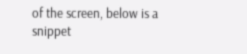of the screen, below is a snippet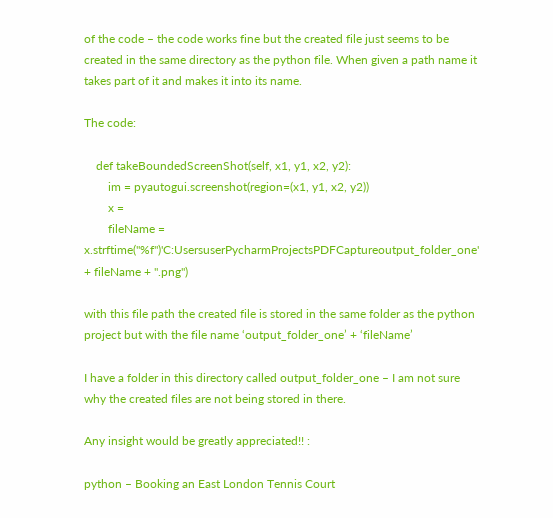of the code – the code works fine but the created file just seems to be created in the same directory as the python file. When given a path name it takes part of it and makes it into its name.

The code:

    def takeBoundedScreenShot(self, x1, y1, x2, y2):
        im = pyautogui.screenshot(region=(x1, y1, x2, y2))
        x =
        fileName = x.strftime("%f")'C:UsersuserPycharmProjectsPDFCaptureoutput_folder_one' + fileName + ".png")

with this file path the created file is stored in the same folder as the python project but with the file name ‘output_folder_one’ + ‘fileName’

I have a folder in this directory called output_folder_one – I am not sure why the created files are not being stored in there.

Any insight would be greatly appreciated!! :

python – Booking an East London Tennis Court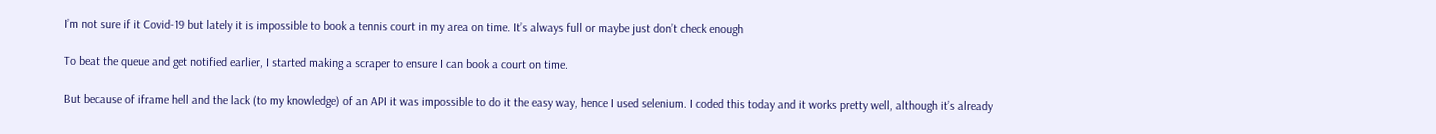I’m not sure if it Covid-19 but lately it is impossible to book a tennis court in my area on time. It’s always full or maybe just don’t check enough

To beat the queue and get notified earlier, I started making a scraper to ensure I can book a court on time.

But because of iframe hell and the lack (to my knowledge) of an API it was impossible to do it the easy way, hence I used selenium. I coded this today and it works pretty well, although it’s already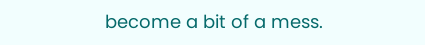become a bit of a mess.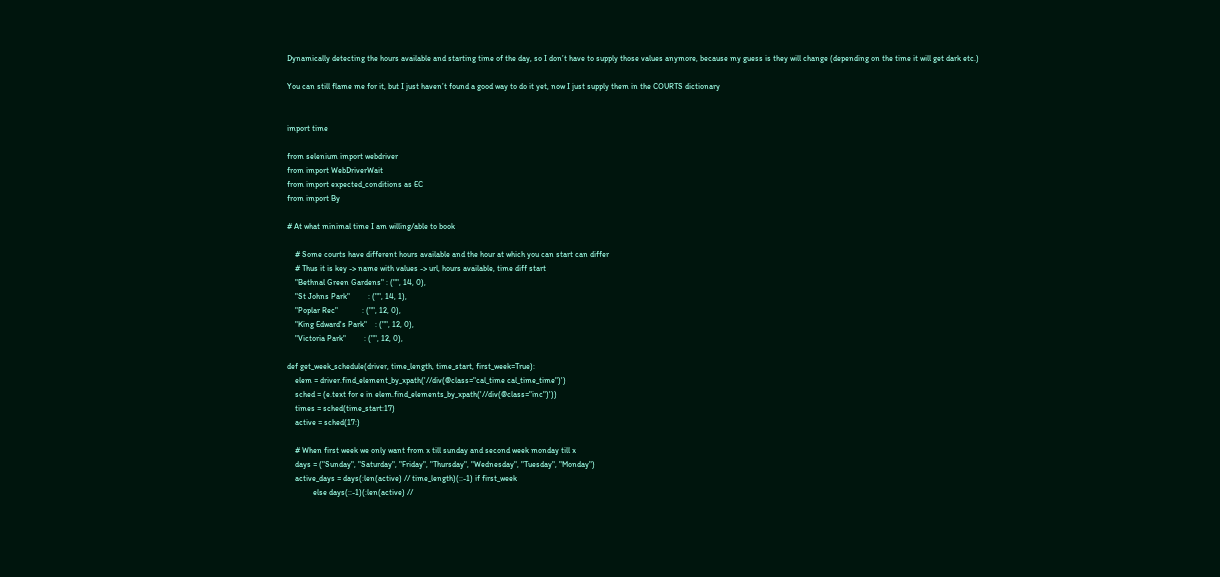Dynamically detecting the hours available and starting time of the day, so I don’t have to supply those values anymore, because my guess is they will change (depending on the time it will get dark etc.)

You can still flame me for it, but I just haven’t found a good way to do it yet, now I just supply them in the COURTS dictionary


import time

from selenium import webdriver
from import WebDriverWait
from import expected_conditions as EC
from import By

# At what minimal time I am willing/able to book

    # Some courts have different hours available and the hour at which you can start can differ
    # Thus it is key -> name with values -> url, hours available, time diff start
    "Bethnal Green Gardens" : ("", 14, 0),
    "St Johns Park"         : ("", 14, 1),
    "Poplar Rec"            : ("", 12, 0),
    "King Edward's Park"    : ("", 12, 0),
    "Victoria Park"         : ("", 12, 0),

def get_week_schedule(driver, time_length, time_start, first_week=True):
    elem = driver.find_element_by_xpath('//div(@class="cal_time cal_time_time")')
    sched = (e.text for e in elem.find_elements_by_xpath('//div(@class="inc")'))
    times = sched(time_start:17)
    active = sched(17:)

    # When first week we only want from x till sunday and second week monday till x
    days = ("Sunday", "Saturday", "Friday", "Thursday", "Wednesday", "Tuesday", "Monday")
    active_days = days(:len(active) // time_length)(::-1) if first_week
             else days(::-1)(:len(active) //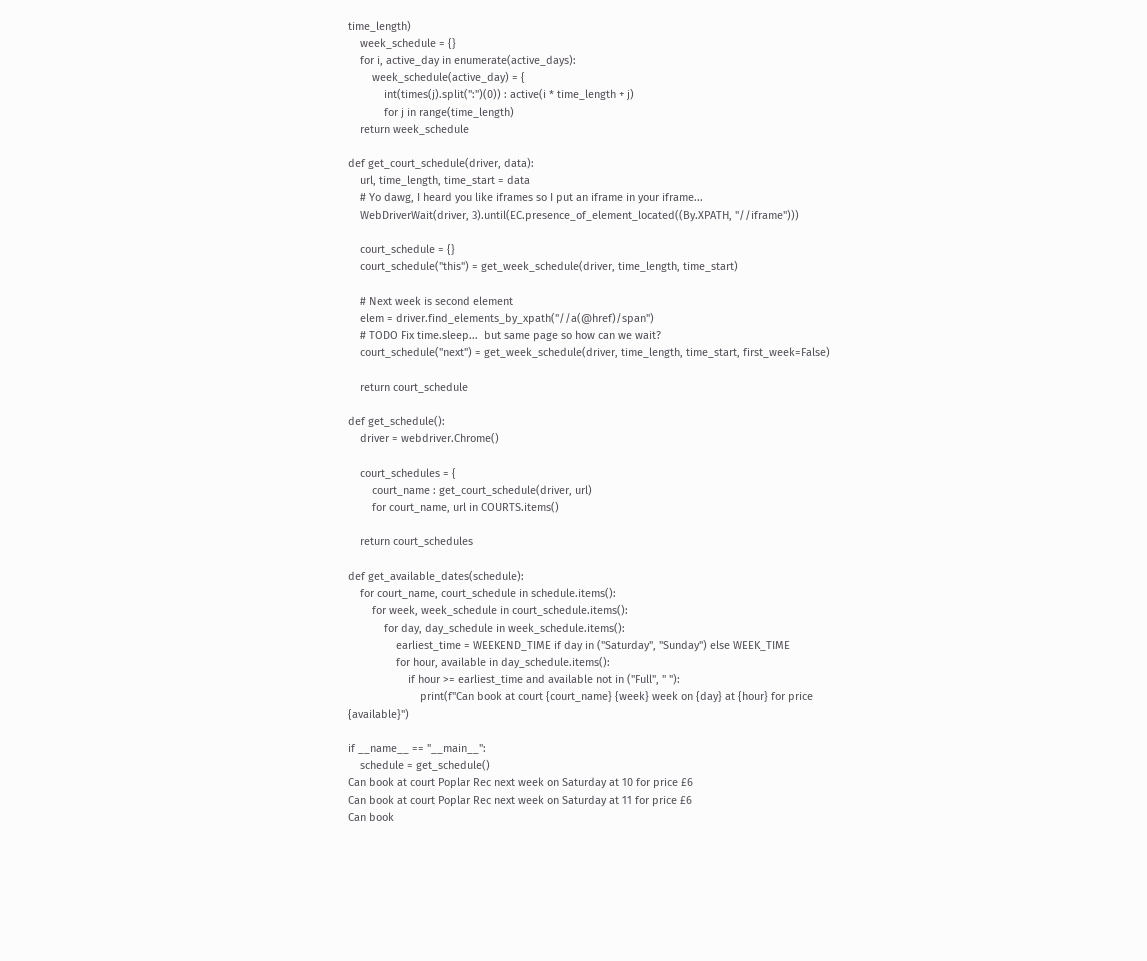time_length)
    week_schedule = {}
    for i, active_day in enumerate(active_days):
        week_schedule(active_day) = {
            int(times(j).split(":")(0)) : active(i * time_length + j)
            for j in range(time_length)
    return week_schedule

def get_court_schedule(driver, data):
    url, time_length, time_start = data
    # Yo dawg, I heard you like iframes so I put an iframe in your iframe...
    WebDriverWait(driver, 3).until(EC.presence_of_element_located((By.XPATH, "//iframe")))

    court_schedule = {}
    court_schedule("this") = get_week_schedule(driver, time_length, time_start)

    # Next week is second element
    elem = driver.find_elements_by_xpath("//a(@href)/span")
    # TODO Fix time.sleep...  but same page so how can we wait?
    court_schedule("next") = get_week_schedule(driver, time_length, time_start, first_week=False)

    return court_schedule

def get_schedule():
    driver = webdriver.Chrome()

    court_schedules = {
        court_name : get_court_schedule(driver, url)
        for court_name, url in COURTS.items()

    return court_schedules

def get_available_dates(schedule):
    for court_name, court_schedule in schedule.items():
        for week, week_schedule in court_schedule.items():
            for day, day_schedule in week_schedule.items():
                earliest_time = WEEKEND_TIME if day in ("Saturday", "Sunday") else WEEK_TIME
                for hour, available in day_schedule.items():
                    if hour >= earliest_time and available not in ("Full", " "):
                        print(f"Can book at court {court_name} {week} week on {day} at {hour} for price {available}")

if __name__ == "__main__":
    schedule = get_schedule()
Can book at court Poplar Rec next week on Saturday at 10 for price £6
Can book at court Poplar Rec next week on Saturday at 11 for price £6
Can book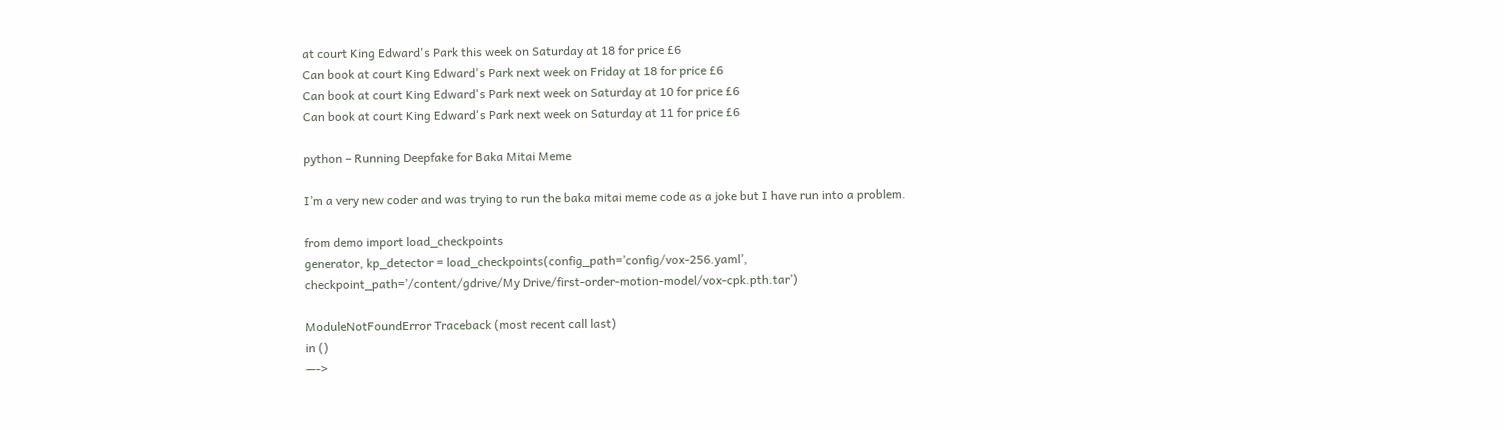at court King Edward's Park this week on Saturday at 18 for price £6
Can book at court King Edward's Park next week on Friday at 18 for price £6
Can book at court King Edward's Park next week on Saturday at 10 for price £6
Can book at court King Edward's Park next week on Saturday at 11 for price £6

python – Running Deepfake for Baka Mitai Meme

I’m a very new coder and was trying to run the baka mitai meme code as a joke but I have run into a problem.

from demo import load_checkpoints
generator, kp_detector = load_checkpoints(config_path=’config/vox-256.yaml’,
checkpoint_path=’/content/gdrive/My Drive/first-order-motion-model/vox-cpk.pth.tar’)

ModuleNotFoundError Traceback (most recent call last)
in ()
—->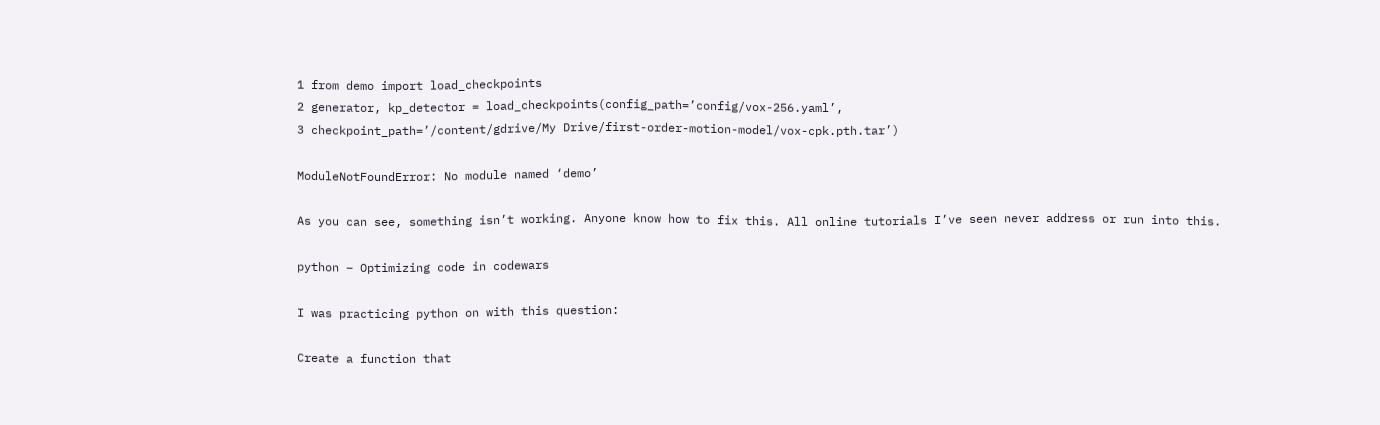1 from demo import load_checkpoints
2 generator, kp_detector = load_checkpoints(config_path=’config/vox-256.yaml’,
3 checkpoint_path=’/content/gdrive/My Drive/first-order-motion-model/vox-cpk.pth.tar’)

ModuleNotFoundError: No module named ‘demo’

As you can see, something isn’t working. Anyone know how to fix this. All online tutorials I’ve seen never address or run into this.

python – Optimizing code in codewars

I was practicing python on with this question:

Create a function that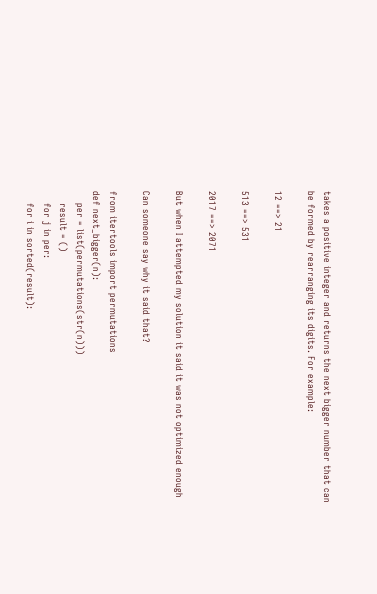takes a positive integer and returns the next bigger number that can be formed by rearranging its digits. For example:

12 ==> 21

513 ==> 531

2017 ==> 2071

But when I attempted my solution it said it was not optimized enough

Can someone say why it said that?

from itertools import permutations
def next_bigger(n):
    per = list(permutations(str(n)))
    result = ()
    for j in per:
    for i in sorted(result):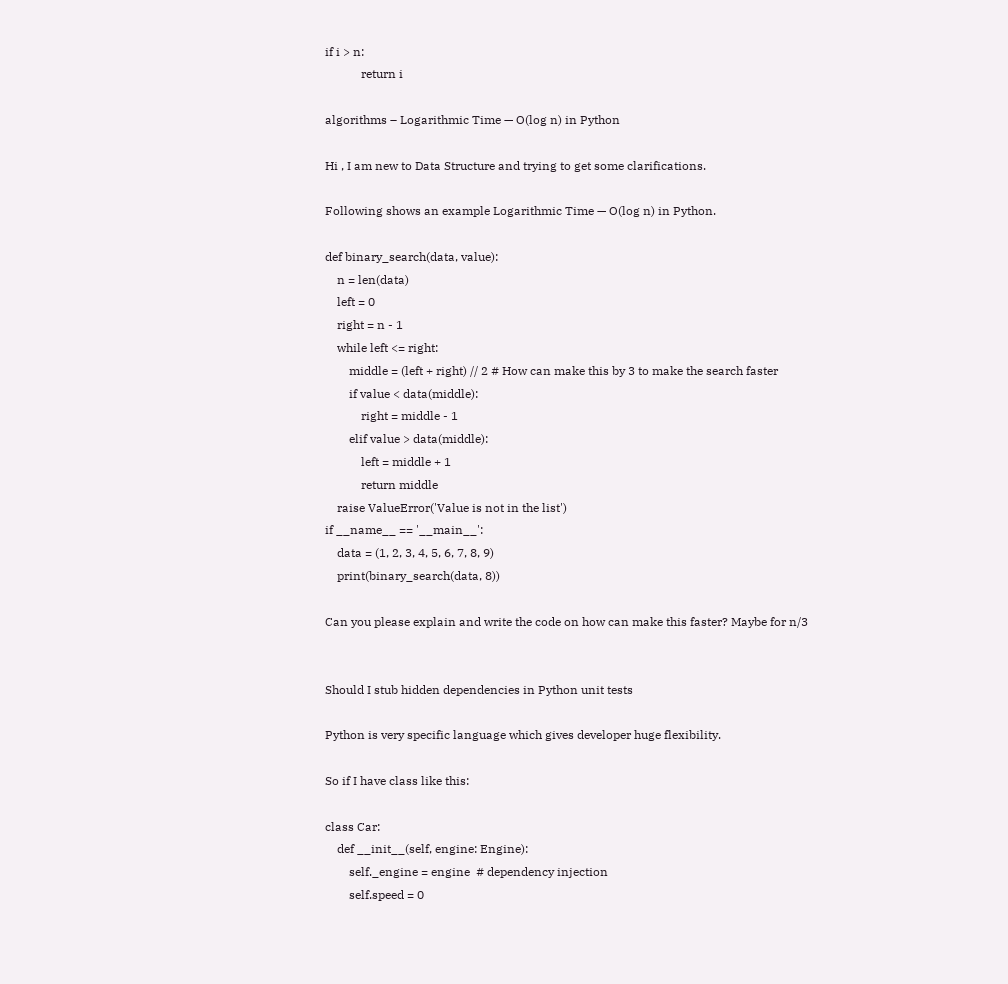if i > n:
            return i

algorithms – Logarithmic Time — O(log n) in Python

Hi , I am new to Data Structure and trying to get some clarifications.

Following shows an example Logarithmic Time — O(log n) in Python.

def binary_search(data, value):
    n = len(data)
    left = 0
    right = n - 1
    while left <= right:
        middle = (left + right) // 2 # How can make this by 3 to make the search faster
        if value < data(middle):
            right = middle - 1
        elif value > data(middle):
            left = middle + 1
            return middle
    raise ValueError('Value is not in the list')
if __name__ == '__main__':
    data = (1, 2, 3, 4, 5, 6, 7, 8, 9)
    print(binary_search(data, 8))

Can you please explain and write the code on how can make this faster? Maybe for n/3


Should I stub hidden dependencies in Python unit tests

Python is very specific language which gives developer huge flexibility.

So if I have class like this:

class Car:
    def __init__(self, engine: Engine):
        self._engine = engine  # dependency injection
        self.speed = 0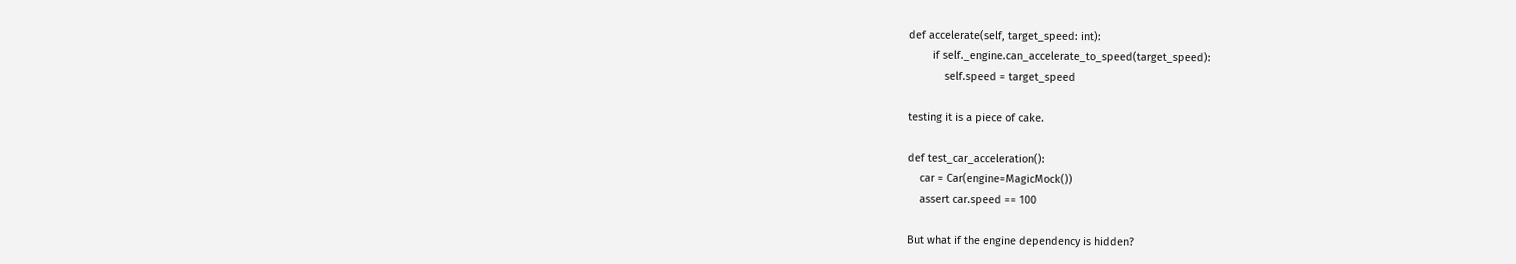def accelerate(self, target_speed: int):
        if self._engine.can_accelerate_to_speed(target_speed):
            self.speed = target_speed

testing it is a piece of cake.

def test_car_acceleration():
    car = Car(engine=MagicMock())
    assert car.speed == 100

But what if the engine dependency is hidden?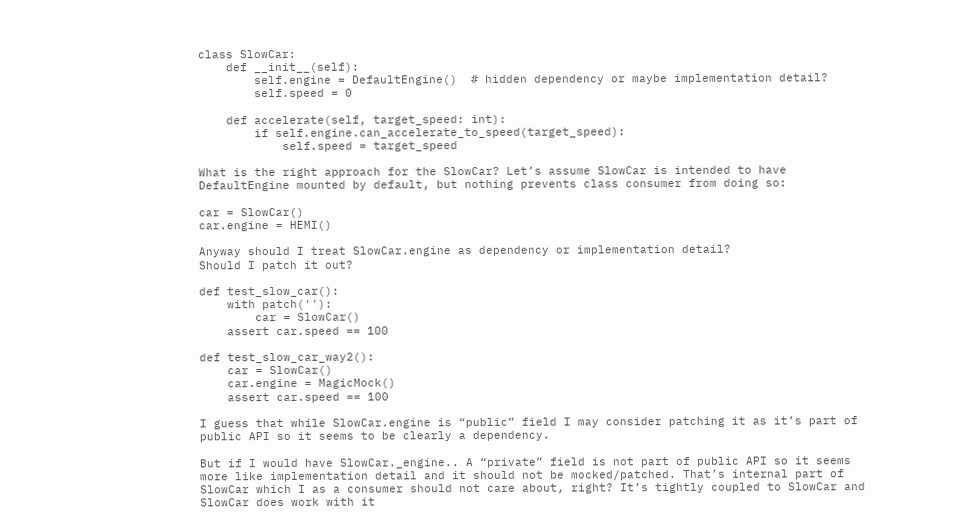class SlowCar:
    def __init__(self):
        self.engine = DefaultEngine()  # hidden dependency or maybe implementation detail?
        self.speed = 0

    def accelerate(self, target_speed: int):
        if self.engine.can_accelerate_to_speed(target_speed):
            self.speed = target_speed

What is the right approach for the SlowCar? Let’s assume SlowCar is intended to have DefaultEngine mounted by default, but nothing prevents class consumer from doing so:

car = SlowCar()
car.engine = HEMI()

Anyway should I treat SlowCar.engine as dependency or implementation detail?
Should I patch it out?

def test_slow_car():
    with patch(''):
        car = SlowCar()
    assert car.speed == 100

def test_slow_car_way2():
    car = SlowCar()
    car.engine = MagicMock()
    assert car.speed == 100

I guess that while SlowCar.engine is “public” field I may consider patching it as it’s part of public API so it seems to be clearly a dependency.

But if I would have SlowCar._engine.. A “private” field is not part of public API so it seems more like implementation detail and it should not be mocked/patched. That’s internal part of SlowCar which I as a consumer should not care about, right? It’s tightly coupled to SlowCar and SlowCar does work with it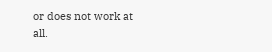or does not work at all.